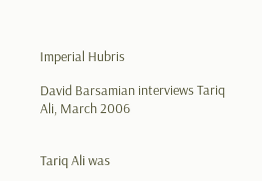Imperial Hubris

David Barsamian interviews Tariq Ali, March 2006


Tariq Ali was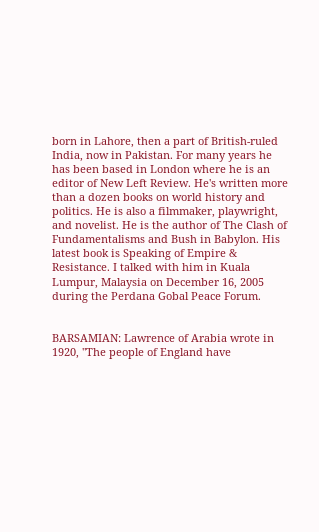born in Lahore, then a part of British-ruled India, now in Pakistan. For many years he has been based in London where he is an editor of New Left Review. He's written more than a dozen books on world history and politics. He is also a filmmaker, playwright, and novelist. He is the author of The Clash of Fundamentalisms and Bush in Babylon. His latest book is Speaking of Empire & Resistance. I talked with him in Kuala Lumpur, Malaysia on December 16, 2005 during the Perdana Gobal Peace Forum.


BARSAMIAN: Lawrence of Arabia wrote in 1920, "The people of England have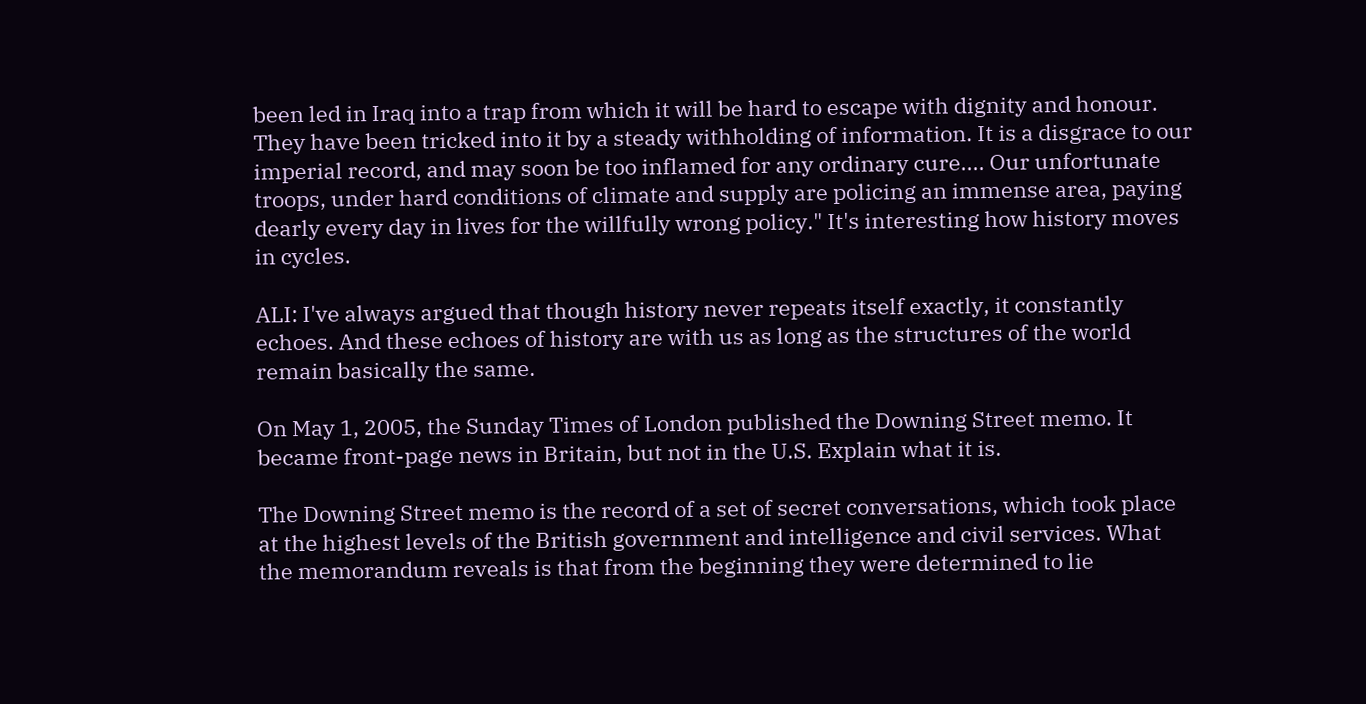been led in Iraq into a trap from which it will be hard to escape with dignity and honour. They have been tricked into it by a steady withholding of information. It is a disgrace to our imperial record, and may soon be too inflamed for any ordinary cure.... Our unfortunate troops, under hard conditions of climate and supply are policing an immense area, paying dearly every day in lives for the willfully wrong policy." It's interesting how history moves in cycles.

ALI: I've always argued that though history never repeats itself exactly, it constantly echoes. And these echoes of history are with us as long as the structures of the world remain basically the same.

On May 1, 2005, the Sunday Times of London published the Downing Street memo. It became front-page news in Britain, but not in the U.S. Explain what it is.

The Downing Street memo is the record of a set of secret conversations, which took place at the highest levels of the British government and intelligence and civil services. What the memorandum reveals is that from the beginning they were determined to lie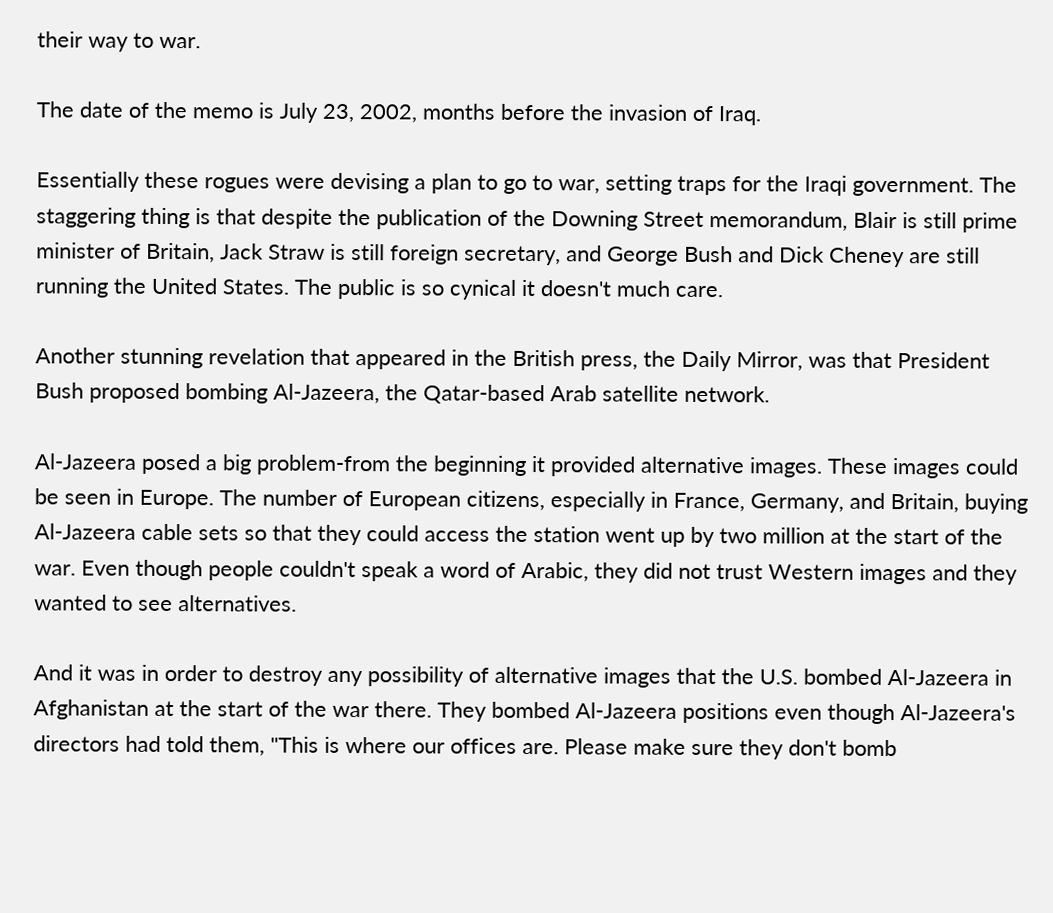their way to war.

The date of the memo is July 23, 2002, months before the invasion of Iraq.

Essentially these rogues were devising a plan to go to war, setting traps for the Iraqi government. The staggering thing is that despite the publication of the Downing Street memorandum, Blair is still prime minister of Britain, Jack Straw is still foreign secretary, and George Bush and Dick Cheney are still running the United States. The public is so cynical it doesn't much care.

Another stunning revelation that appeared in the British press, the Daily Mirror, was that President Bush proposed bombing Al-Jazeera, the Qatar-based Arab satellite network.

Al-Jazeera posed a big problem-from the beginning it provided alternative images. These images could be seen in Europe. The number of European citizens, especially in France, Germany, and Britain, buying Al-Jazeera cable sets so that they could access the station went up by two million at the start of the war. Even though people couldn't speak a word of Arabic, they did not trust Western images and they wanted to see alternatives.

And it was in order to destroy any possibility of alternative images that the U.S. bombed Al-Jazeera in Afghanistan at the start of the war there. They bombed Al-Jazeera positions even though Al-Jazeera's directors had told them, "This is where our offices are. Please make sure they don't bomb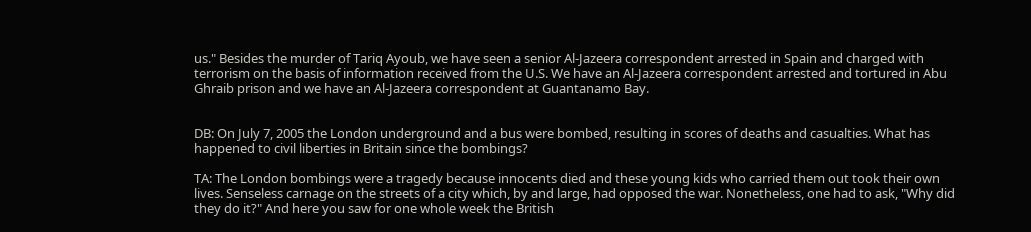us." Besides the murder of Tariq Ayoub, we have seen a senior Al-Jazeera correspondent arrested in Spain and charged with terrorism on the basis of information received from the U.S. We have an Al-Jazeera correspondent arrested and tortured in Abu Ghraib prison and we have an Al-Jazeera correspondent at Guantanamo Bay.


DB: On July 7, 2005 the London underground and a bus were bombed, resulting in scores of deaths and casualties. What has happened to civil liberties in Britain since the bombings?

TA: The London bombings were a tragedy because innocents died and these young kids who carried them out took their own lives. Senseless carnage on the streets of a city which, by and large, had opposed the war. Nonetheless, one had to ask, "Why did they do it?" And here you saw for one whole week the British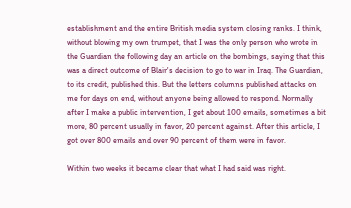establishment and the entire British media system closing ranks. I think, without blowing my own trumpet, that I was the only person who wrote in the Guardian the following day an article on the bombings, saying that this was a direct outcome of Blair's decision to go to war in Iraq. The Guardian, to its credit, published this. But the letters columns published attacks on me for days on end, without anyone being allowed to respond. Normally after I make a public intervention, I get about 100 emails, sometimes a bit more, 80 percent usually in favor, 20 percent against. After this article, I got over 800 emails and over 90 percent of them were in favor.

Within two weeks it became clear that what I had said was right.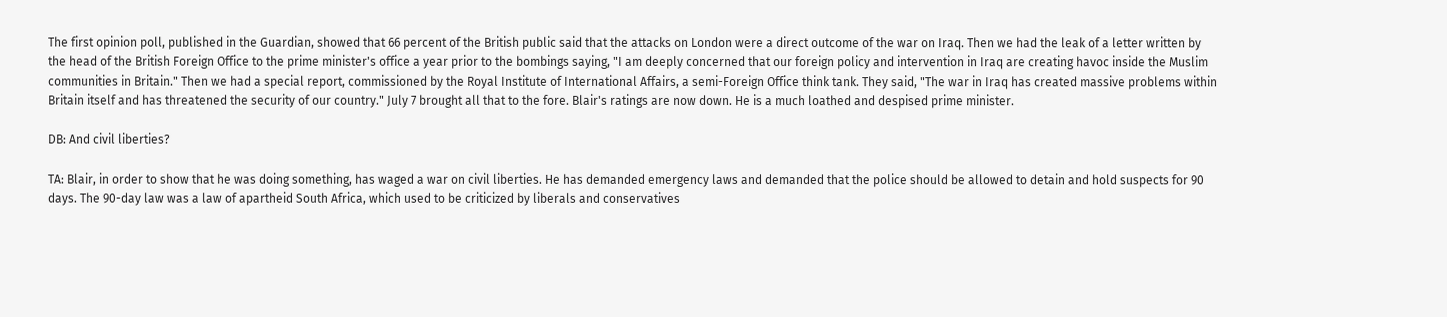The first opinion poll, published in the Guardian, showed that 66 percent of the British public said that the attacks on London were a direct outcome of the war on Iraq. Then we had the leak of a letter written by the head of the British Foreign Office to the prime minister's office a year prior to the bombings saying, "I am deeply concerned that our foreign policy and intervention in Iraq are creating havoc inside the Muslim communities in Britain." Then we had a special report, commissioned by the Royal Institute of International Affairs, a semi-Foreign Office think tank. They said, "The war in Iraq has created massive problems within Britain itself and has threatened the security of our country." July 7 brought all that to the fore. Blair's ratings are now down. He is a much loathed and despised prime minister.

DB: And civil liberties?

TA: Blair, in order to show that he was doing something, has waged a war on civil liberties. He has demanded emergency laws and demanded that the police should be allowed to detain and hold suspects for 90 days. The 90-day law was a law of apartheid South Africa, which used to be criticized by liberals and conservatives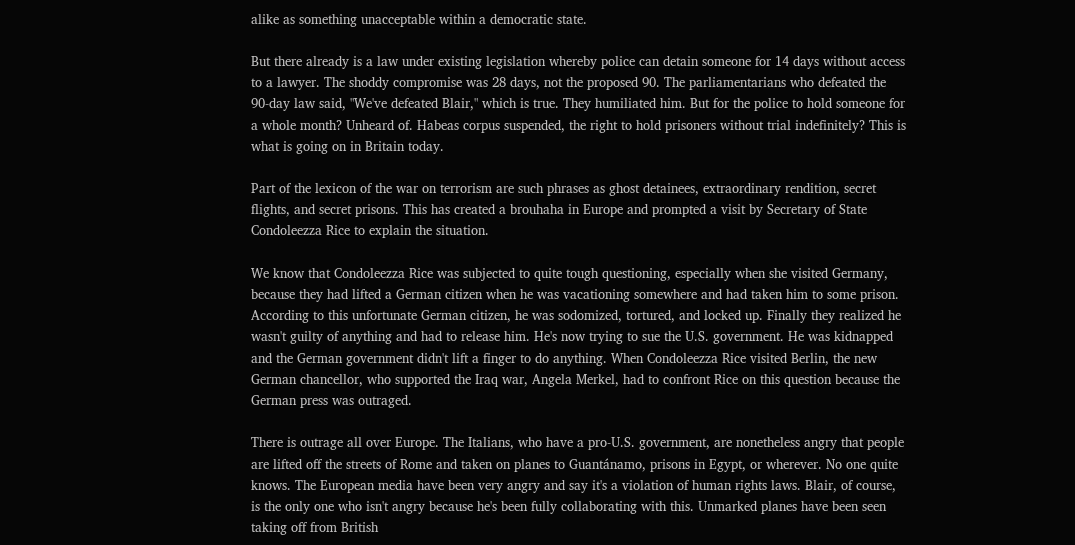alike as something unacceptable within a democratic state.

But there already is a law under existing legislation whereby police can detain someone for 14 days without access to a lawyer. The shoddy compromise was 28 days, not the proposed 90. The parliamentarians who defeated the 90-day law said, "We've defeated Blair," which is true. They humiliated him. But for the police to hold someone for a whole month? Unheard of. Habeas corpus suspended, the right to hold prisoners without trial indefinitely? This is what is going on in Britain today.

Part of the lexicon of the war on terrorism are such phrases as ghost detainees, extraordinary rendition, secret flights, and secret prisons. This has created a brouhaha in Europe and prompted a visit by Secretary of State Condoleezza Rice to explain the situation.

We know that Condoleezza Rice was subjected to quite tough questioning, especially when she visited Germany, because they had lifted a German citizen when he was vacationing somewhere and had taken him to some prison. According to this unfortunate German citizen, he was sodomized, tortured, and locked up. Finally they realized he wasn't guilty of anything and had to release him. He's now trying to sue the U.S. government. He was kidnapped and the German government didn't lift a finger to do anything. When Condoleezza Rice visited Berlin, the new German chancellor, who supported the Iraq war, Angela Merkel, had to confront Rice on this question because the German press was outraged.

There is outrage all over Europe. The Italians, who have a pro-U.S. government, are nonetheless angry that people are lifted off the streets of Rome and taken on planes to Guantánamo, prisons in Egypt, or wherever. No one quite knows. The European media have been very angry and say it's a violation of human rights laws. Blair, of course, is the only one who isn't angry because he's been fully collaborating with this. Unmarked planes have been seen taking off from British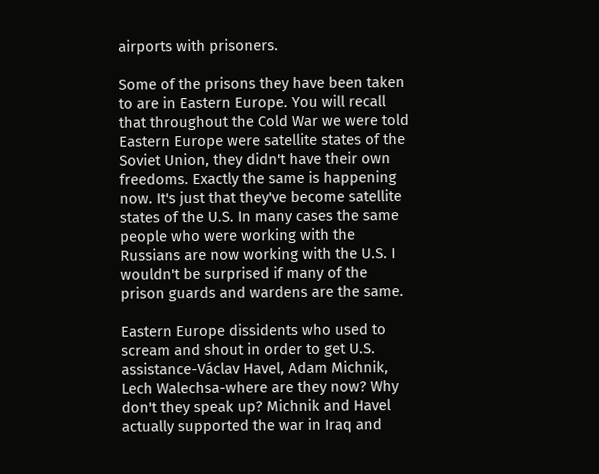airports with prisoners.

Some of the prisons they have been taken to are in Eastern Europe. You will recall that throughout the Cold War we were told Eastern Europe were satellite states of the Soviet Union, they didn't have their own freedoms. Exactly the same is happening now. It's just that they've become satellite states of the U.S. In many cases the same people who were working with the Russians are now working with the U.S. I wouldn't be surprised if many of the prison guards and wardens are the same.

Eastern Europe dissidents who used to scream and shout in order to get U.S. assistance-Václav Havel, Adam Michnik, Lech Walechsa-where are they now? Why don't they speak up? Michnik and Havel actually supported the war in Iraq and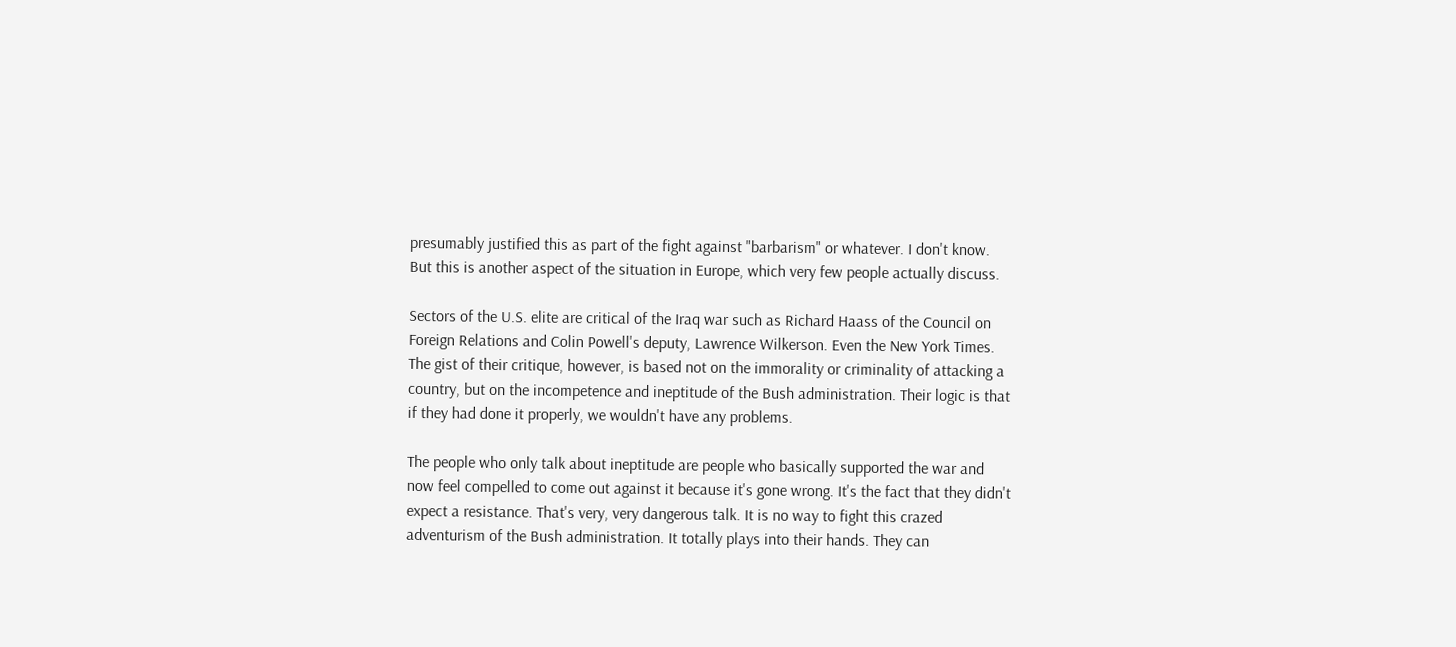presumably justified this as part of the fight against "barbarism" or whatever. I don't know. But this is another aspect of the situation in Europe, which very few people actually discuss.

Sectors of the U.S. elite are critical of the Iraq war such as Richard Haass of the Council on Foreign Relations and Colin Powell's deputy, Lawrence Wilkerson. Even the New York Times. The gist of their critique, however, is based not on the immorality or criminality of attacking a country, but on the incompetence and ineptitude of the Bush administration. Their logic is that if they had done it properly, we wouldn't have any problems.

The people who only talk about ineptitude are people who basically supported the war and now feel compelled to come out against it because it's gone wrong. It's the fact that they didn't expect a resistance. That's very, very dangerous talk. It is no way to fight this crazed adventurism of the Bush administration. It totally plays into their hands. They can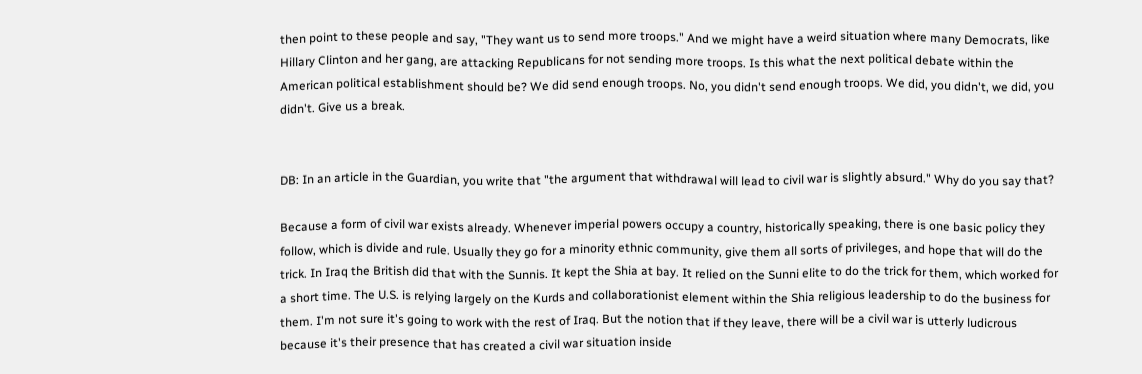then point to these people and say, "They want us to send more troops." And we might have a weird situation where many Democrats, like Hillary Clinton and her gang, are attacking Republicans for not sending more troops. Is this what the next political debate within the American political establishment should be? We did send enough troops. No, you didn't send enough troops. We did, you didn't, we did, you didn't. Give us a break.


DB: In an article in the Guardian, you write that "the argument that withdrawal will lead to civil war is slightly absurd." Why do you say that?

Because a form of civil war exists already. Whenever imperial powers occupy a country, historically speaking, there is one basic policy they follow, which is divide and rule. Usually they go for a minority ethnic community, give them all sorts of privileges, and hope that will do the trick. In Iraq the British did that with the Sunnis. It kept the Shia at bay. It relied on the Sunni elite to do the trick for them, which worked for a short time. The U.S. is relying largely on the Kurds and collaborationist element within the Shia religious leadership to do the business for them. I'm not sure it's going to work with the rest of Iraq. But the notion that if they leave, there will be a civil war is utterly ludicrous because it's their presence that has created a civil war situation inside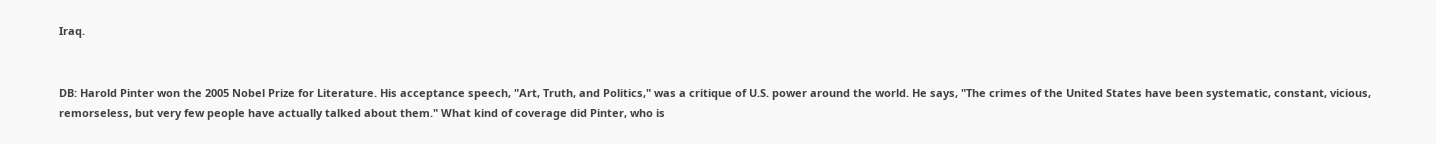Iraq.


DB: Harold Pinter won the 2005 Nobel Prize for Literature. His acceptance speech, "Art, Truth, and Politics," was a critique of U.S. power around the world. He says, "The crimes of the United States have been systematic, constant, vicious, remorseless, but very few people have actually talked about them." What kind of coverage did Pinter, who is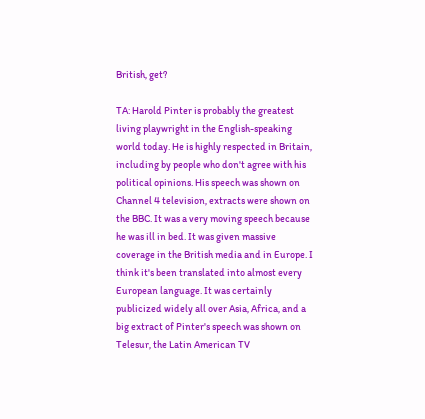British, get?

TA: Harold Pinter is probably the greatest living playwright in the English-speaking world today. He is highly respected in Britain, including by people who don't agree with his political opinions. His speech was shown on Channel 4 television, extracts were shown on the BBC. It was a very moving speech because he was ill in bed. It was given massive coverage in the British media and in Europe. I think it's been translated into almost every European language. It was certainly publicized widely all over Asia, Africa, and a big extract of Pinter's speech was shown on Telesur, the Latin American TV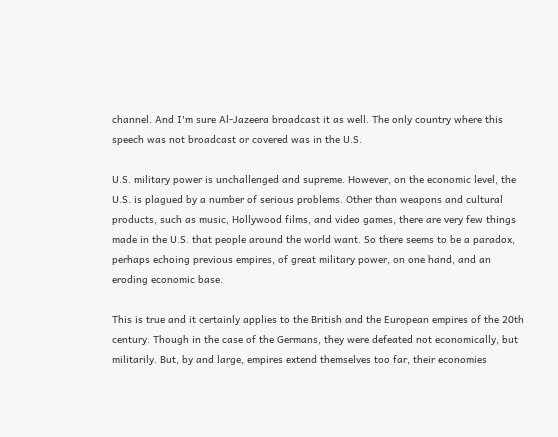channel. And I'm sure Al-Jazeera broadcast it as well. The only country where this speech was not broadcast or covered was in the U.S.

U.S. military power is unchallenged and supreme. However, on the economic level, the U.S. is plagued by a number of serious problems. Other than weapons and cultural products, such as music, Hollywood films, and video games, there are very few things made in the U.S. that people around the world want. So there seems to be a paradox, perhaps echoing previous empires, of great military power, on one hand, and an eroding economic base.

This is true and it certainly applies to the British and the European empires of the 20th century. Though in the case of the Germans, they were defeated not economically, but militarily. But, by and large, empires extend themselves too far, their economies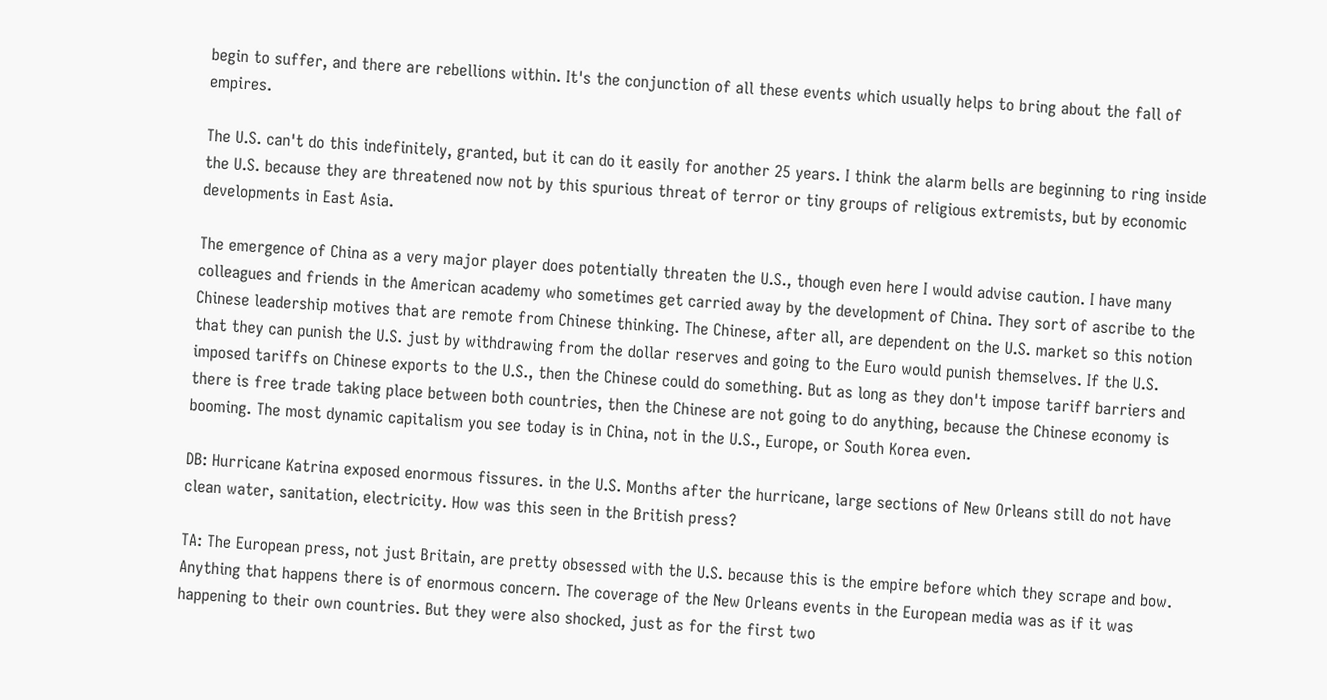begin to suffer, and there are rebellions within. It's the conjunction of all these events which usually helps to bring about the fall of empires.

The U.S. can't do this indefinitely, granted, but it can do it easily for another 25 years. I think the alarm bells are beginning to ring inside the U.S. because they are threatened now not by this spurious threat of terror or tiny groups of religious extremists, but by economic developments in East Asia.

The emergence of China as a very major player does potentially threaten the U.S., though even here I would advise caution. I have many colleagues and friends in the American academy who sometimes get carried away by the development of China. They sort of ascribe to the Chinese leadership motives that are remote from Chinese thinking. The Chinese, after all, are dependent on the U.S. market so this notion that they can punish the U.S. just by withdrawing from the dollar reserves and going to the Euro would punish themselves. If the U.S. imposed tariffs on Chinese exports to the U.S., then the Chinese could do something. But as long as they don't impose tariff barriers and there is free trade taking place between both countries, then the Chinese are not going to do anything, because the Chinese economy is booming. The most dynamic capitalism you see today is in China, not in the U.S., Europe, or South Korea even.

DB: Hurricane Katrina exposed enormous fissures. in the U.S. Months after the hurricane, large sections of New Orleans still do not have clean water, sanitation, electricity. How was this seen in the British press?

TA: The European press, not just Britain, are pretty obsessed with the U.S. because this is the empire before which they scrape and bow. Anything that happens there is of enormous concern. The coverage of the New Orleans events in the European media was as if it was happening to their own countries. But they were also shocked, just as for the first two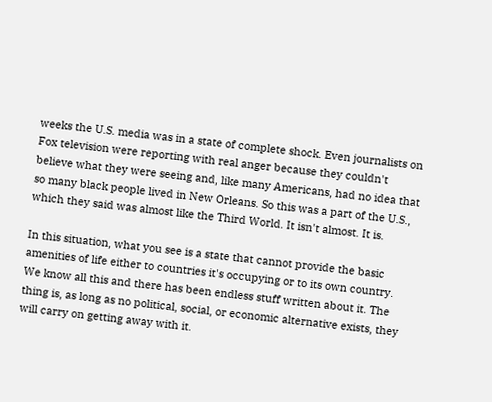weeks the U.S. media was in a state of complete shock. Even journalists on Fox television were reporting with real anger because they couldn't believe what they were seeing and, like many Americans, had no idea that so many black people lived in New Orleans. So this was a part of the U.S., which they said was almost like the Third World. It isn't almost. It is.

In this situation, what you see is a state that cannot provide the basic amenities of life either to countries it's occupying or to its own country. We know all this and there has been endless stuff written about it. The thing is, as long as no political, social, or economic alternative exists, they will carry on getting away with it.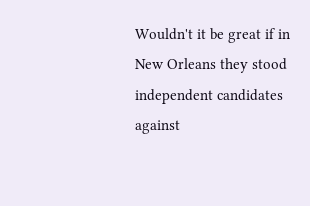Wouldn't it be great if in New Orleans they stood independent candidates against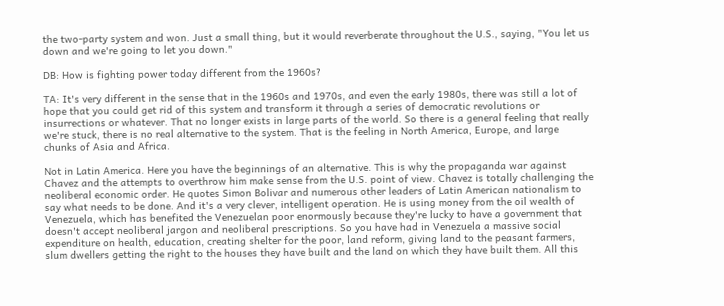the two-party system and won. Just a small thing, but it would reverberate throughout the U.S., saying, "You let us down and we're going to let you down."

DB: How is fighting power today different from the 1960s?

TA: It's very different in the sense that in the 1960s and 1970s, and even the early 1980s, there was still a lot of hope that you could get rid of this system and transform it through a series of democratic revolutions or insurrections or whatever. That no longer exists in large parts of the world. So there is a general feeling that really we're stuck, there is no real alternative to the system. That is the feeling in North America, Europe, and large chunks of Asia and Africa.

Not in Latin America. Here you have the beginnings of an alternative. This is why the propaganda war against Chavez and the attempts to overthrow him make sense from the U.S. point of view. Chavez is totally challenging the neoliberal economic order. He quotes Simon Bolivar and numerous other leaders of Latin American nationalism to say what needs to be done. And it's a very clever, intelligent operation. He is using money from the oil wealth of Venezuela, which has benefited the Venezuelan poor enormously because they're lucky to have a government that doesn't accept neoliberal jargon and neoliberal prescriptions. So you have had in Venezuela a massive social expenditure on health, education, creating shelter for the poor, land reform, giving land to the peasant farmers, slum dwellers getting the right to the houses they have built and the land on which they have built them. All this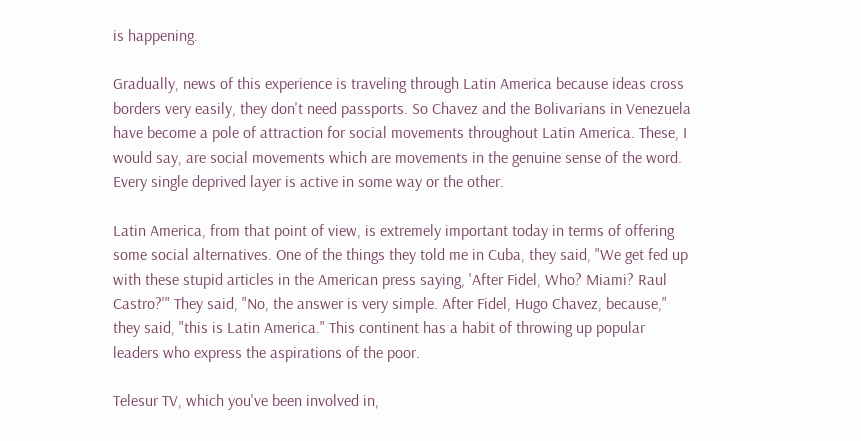is happening.

Gradually, news of this experience is traveling through Latin America because ideas cross borders very easily, they don't need passports. So Chavez and the Bolivarians in Venezuela have become a pole of attraction for social movements throughout Latin America. These, I would say, are social movements which are movements in the genuine sense of the word. Every single deprived layer is active in some way or the other.

Latin America, from that point of view, is extremely important today in terms of offering some social alternatives. One of the things they told me in Cuba, they said, "We get fed up with these stupid articles in the American press saying, 'After Fidel, Who? Miami? Raul Castro?'" They said, "No, the answer is very simple. After Fidel, Hugo Chavez, because," they said, "this is Latin America." This continent has a habit of throwing up popular leaders who express the aspirations of the poor.

Telesur TV, which you've been involved in,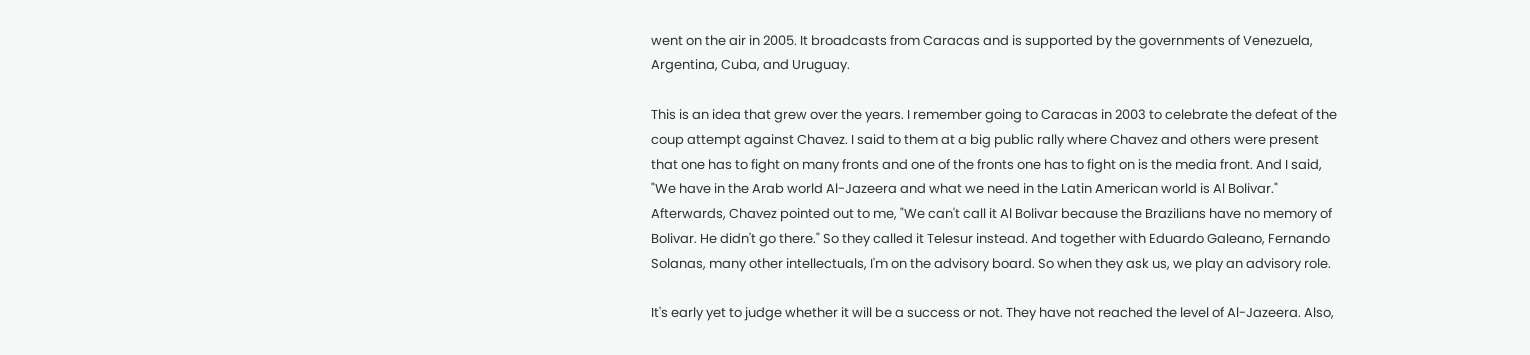went on the air in 2005. It broadcasts from Caracas and is supported by the governments of Venezuela, Argentina, Cuba, and Uruguay.

This is an idea that grew over the years. I remember going to Caracas in 2003 to celebrate the defeat of the coup attempt against Chavez. I said to them at a big public rally where Chavez and others were present that one has to fight on many fronts and one of the fronts one has to fight on is the media front. And I said, "We have in the Arab world Al-Jazeera and what we need in the Latin American world is Al Bolivar." Afterwards, Chavez pointed out to me, "We can't call it Al Bolivar because the Brazilians have no memory of Bolivar. He didn't go there." So they called it Telesur instead. And together with Eduardo Galeano, Fernando Solanas, many other intellectuals, I'm on the advisory board. So when they ask us, we play an advisory role.

It's early yet to judge whether it will be a success or not. They have not reached the level of Al-Jazeera. Also,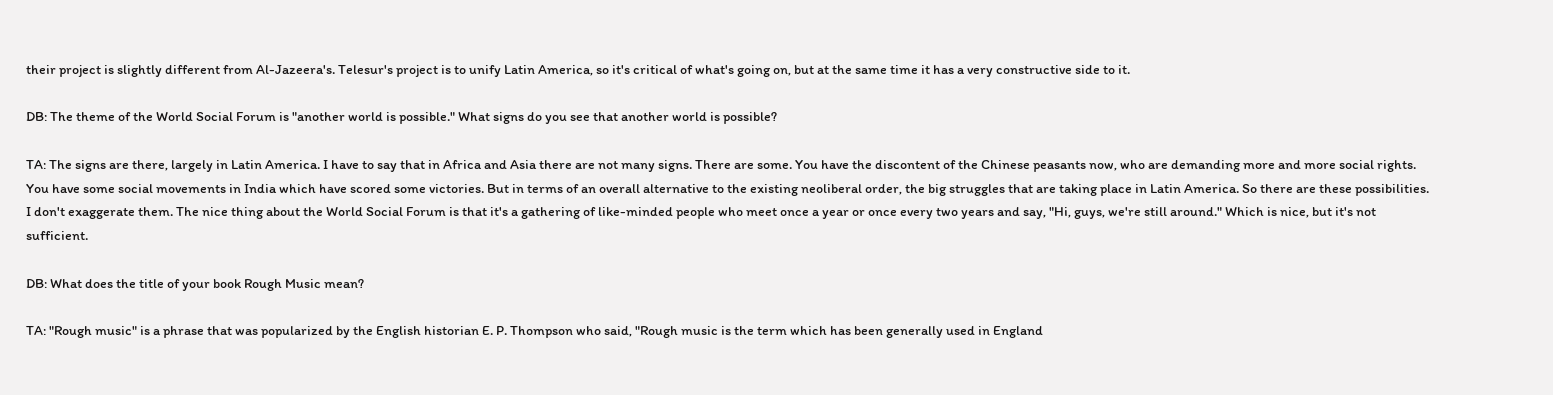their project is slightly different from Al-Jazeera's. Telesur's project is to unify Latin America, so it's critical of what's going on, but at the same time it has a very constructive side to it.

DB: The theme of the World Social Forum is "another world is possible." What signs do you see that another world is possible?

TA: The signs are there, largely in Latin America. I have to say that in Africa and Asia there are not many signs. There are some. You have the discontent of the Chinese peasants now, who are demanding more and more social rights. You have some social movements in India which have scored some victories. But in terms of an overall alternative to the existing neoliberal order, the big struggles that are taking place in Latin America. So there are these possibilities. I don't exaggerate them. The nice thing about the World Social Forum is that it's a gathering of like-minded people who meet once a year or once every two years and say, "Hi, guys, we're still around." Which is nice, but it's not sufficient.

DB: What does the title of your book Rough Music mean?

TA: "Rough music" is a phrase that was popularized by the English historian E. P. Thompson who said, "Rough music is the term which has been generally used in England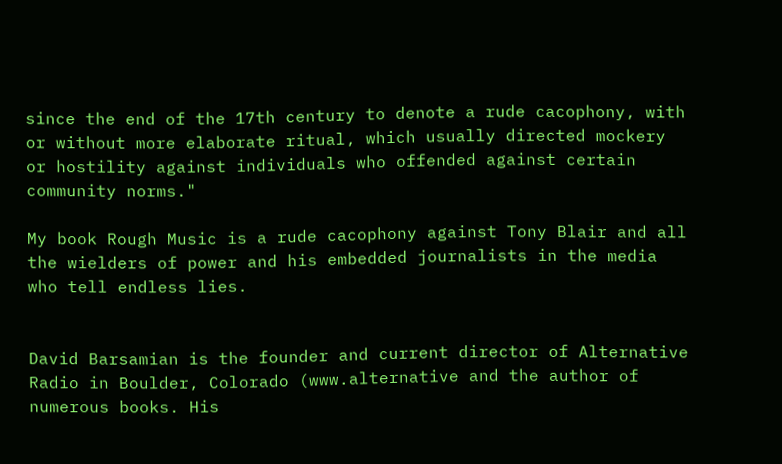since the end of the 17th century to denote a rude cacophony, with or without more elaborate ritual, which usually directed mockery or hostility against individuals who offended against certain community norms."

My book Rough Music is a rude cacophony against Tony Blair and all the wielders of power and his embedded journalists in the media who tell endless lies.


David Barsamian is the founder and current director of Alternative Radio in Boulder, Colorado (www.alternative and the author of numerous books. His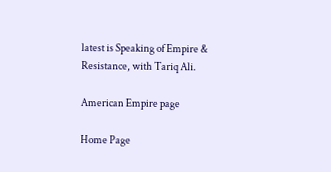latest is Speaking of Empire & Resistance, with Tariq Ali.

American Empire page

Home Page